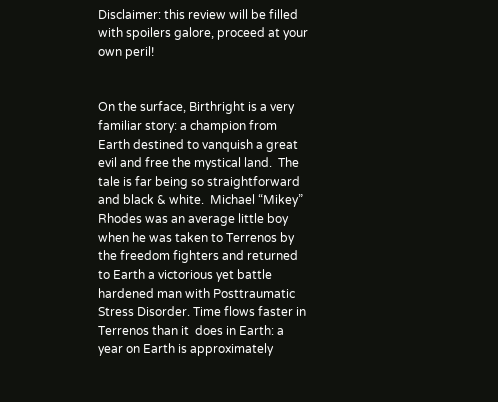Disclaimer: this review will be filled with spoilers galore, proceed at your own peril!


On the surface, Birthright is a very familiar story: a champion from Earth destined to vanquish a great evil and free the mystical land.  The tale is far being so straightforward and black & white.  Michael “Mikey” Rhodes was an average little boy when he was taken to Terrenos by the freedom fighters and returned to Earth a victorious yet battle hardened man with Posttraumatic Stress Disorder. Time flows faster in Terrenos than it  does in Earth: a year on Earth is approximately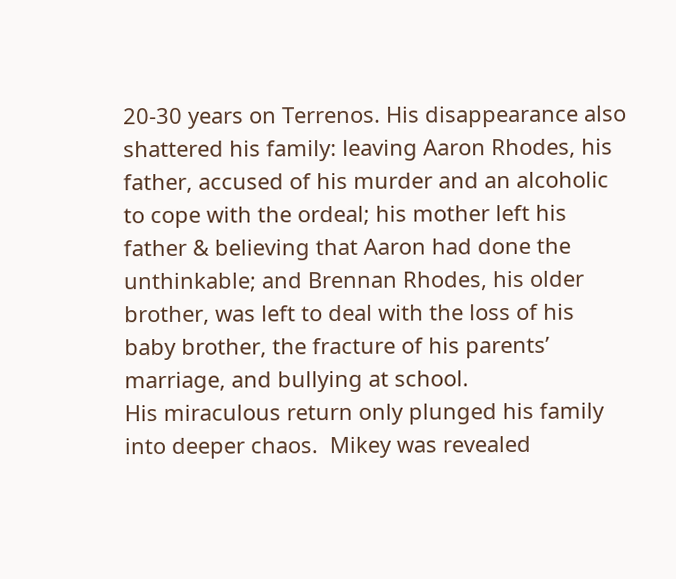20-30 years on Terrenos. His disappearance also shattered his family: leaving Aaron Rhodes, his father, accused of his murder and an alcoholic to cope with the ordeal; his mother left his father & believing that Aaron had done the unthinkable; and Brennan Rhodes, his older brother, was left to deal with the loss of his baby brother, the fracture of his parents’ marriage, and bullying at school.
His miraculous return only plunged his family into deeper chaos.  Mikey was revealed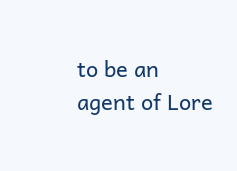to be an agent of Lore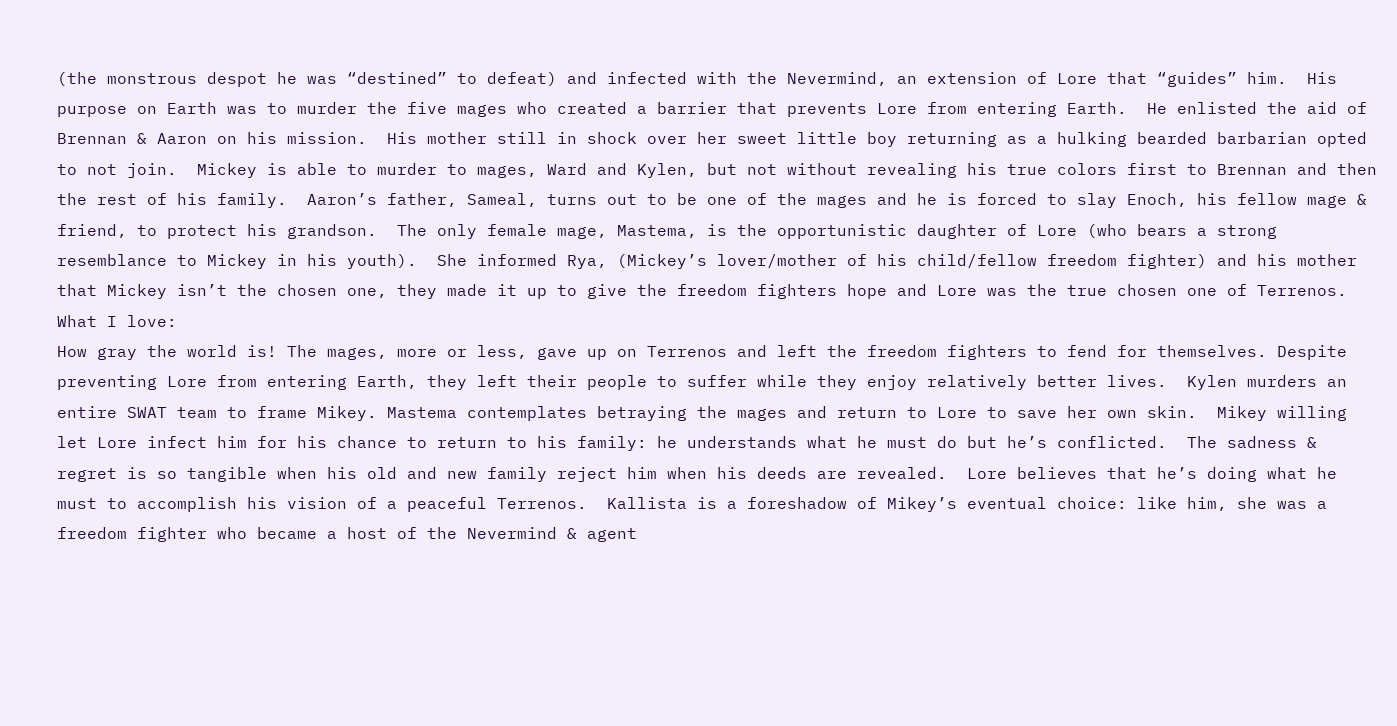(the monstrous despot he was “destined” to defeat) and infected with the Nevermind, an extension of Lore that “guides” him.  His purpose on Earth was to murder the five mages who created a barrier that prevents Lore from entering Earth.  He enlisted the aid of Brennan & Aaron on his mission.  His mother still in shock over her sweet little boy returning as a hulking bearded barbarian opted to not join.  Mickey is able to murder to mages, Ward and Kylen, but not without revealing his true colors first to Brennan and then the rest of his family.  Aaron’s father, Sameal, turns out to be one of the mages and he is forced to slay Enoch, his fellow mage & friend, to protect his grandson.  The only female mage, Mastema, is the opportunistic daughter of Lore (who bears a strong resemblance to Mickey in his youth).  She informed Rya, (Mickey’s lover/mother of his child/fellow freedom fighter) and his mother that Mickey isn’t the chosen one, they made it up to give the freedom fighters hope and Lore was the true chosen one of Terrenos.
What I love:
How gray the world is! The mages, more or less, gave up on Terrenos and left the freedom fighters to fend for themselves. Despite preventing Lore from entering Earth, they left their people to suffer while they enjoy relatively better lives.  Kylen murders an entire SWAT team to frame Mikey. Mastema contemplates betraying the mages and return to Lore to save her own skin.  Mikey willing let Lore infect him for his chance to return to his family: he understands what he must do but he’s conflicted.  The sadness & regret is so tangible when his old and new family reject him when his deeds are revealed.  Lore believes that he’s doing what he must to accomplish his vision of a peaceful Terrenos.  Kallista is a foreshadow of Mikey’s eventual choice: like him, she was a freedom fighter who became a host of the Nevermind & agent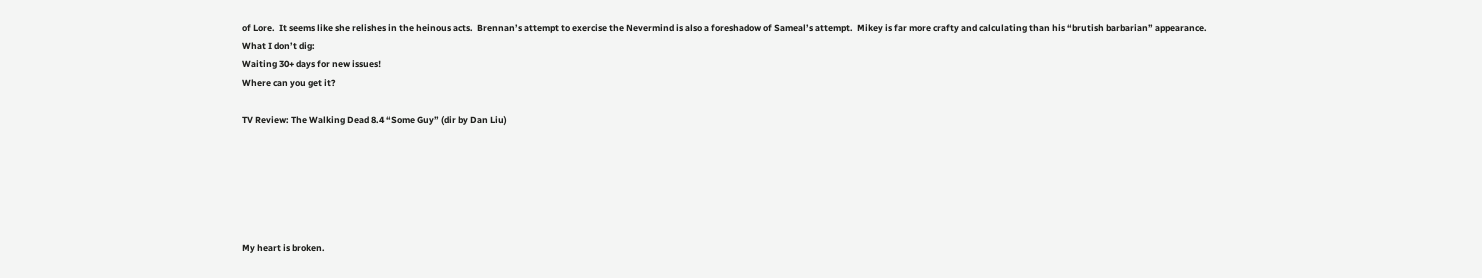of Lore.  It seems like she relishes in the heinous acts.  Brennan’s attempt to exercise the Nevermind is also a foreshadow of Sameal’s attempt.  Mikey is far more crafty and calculating than his “brutish barbarian” appearance.
What I don’t dig:
Waiting 30+ days for new issues!
Where can you get it?

TV Review: The Walking Dead 8.4 “Some Guy” (dir by Dan Liu)






My heart is broken.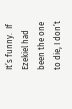It’s funny.  If Ezekiel had been the one to die, I don’t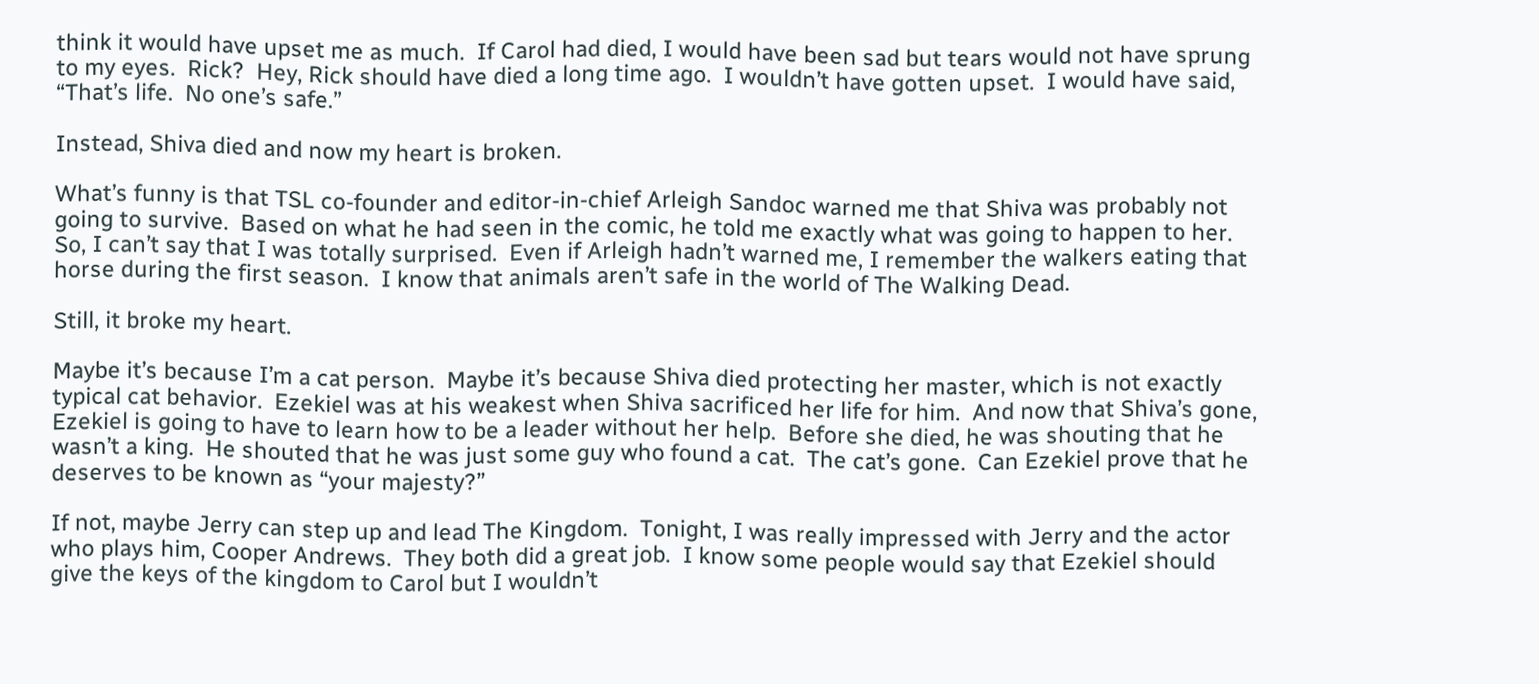think it would have upset me as much.  If Carol had died, I would have been sad but tears would not have sprung to my eyes.  Rick?  Hey, Rick should have died a long time ago.  I wouldn’t have gotten upset.  I would have said, “That’s life.  No one’s safe.”

Instead, Shiva died and now my heart is broken.

What’s funny is that TSL co-founder and editor-in-chief Arleigh Sandoc warned me that Shiva was probably not going to survive.  Based on what he had seen in the comic, he told me exactly what was going to happen to her.  So, I can’t say that I was totally surprised.  Even if Arleigh hadn’t warned me, I remember the walkers eating that horse during the first season.  I know that animals aren’t safe in the world of The Walking Dead.

Still, it broke my heart.

Maybe it’s because I’m a cat person.  Maybe it’s because Shiva died protecting her master, which is not exactly typical cat behavior.  Ezekiel was at his weakest when Shiva sacrificed her life for him.  And now that Shiva’s gone, Ezekiel is going to have to learn how to be a leader without her help.  Before she died, he was shouting that he wasn’t a king.  He shouted that he was just some guy who found a cat.  The cat’s gone.  Can Ezekiel prove that he deserves to be known as “your majesty?”

If not, maybe Jerry can step up and lead The Kingdom.  Tonight, I was really impressed with Jerry and the actor who plays him, Cooper Andrews.  They both did a great job.  I know some people would say that Ezekiel should give the keys of the kingdom to Carol but I wouldn’t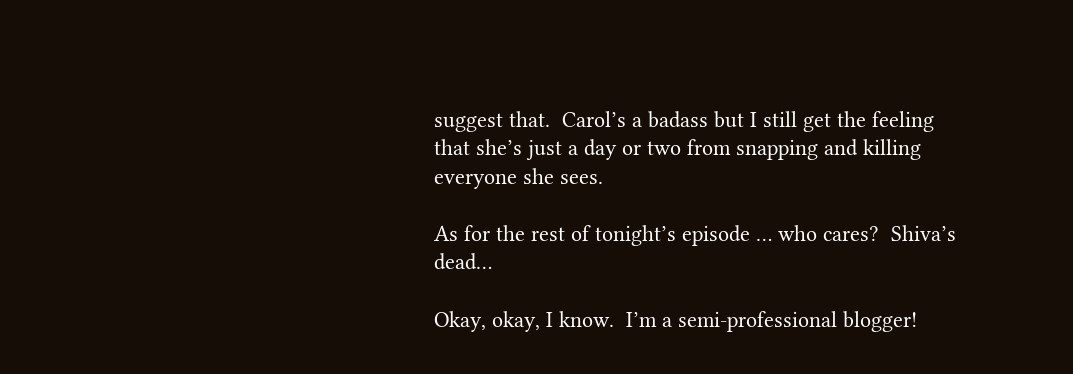suggest that.  Carol’s a badass but I still get the feeling that she’s just a day or two from snapping and killing everyone she sees.

As for the rest of tonight’s episode … who cares?  Shiva’s dead…

Okay, okay, I know.  I’m a semi-professional blogger!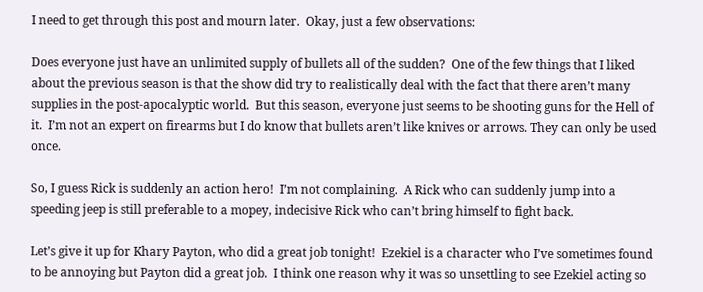I need to get through this post and mourn later.  Okay, just a few observations:

Does everyone just have an unlimited supply of bullets all of the sudden?  One of the few things that I liked about the previous season is that the show did try to realistically deal with the fact that there aren’t many supplies in the post-apocalyptic world.  But this season, everyone just seems to be shooting guns for the Hell of it.  I’m not an expert on firearms but I do know that bullets aren’t like knives or arrows. They can only be used once.

So, I guess Rick is suddenly an action hero!  I’m not complaining.  A Rick who can suddenly jump into a speeding jeep is still preferable to a mopey, indecisive Rick who can’t bring himself to fight back.

Let’s give it up for Khary Payton, who did a great job tonight!  Ezekiel is a character who I’ve sometimes found to be annoying but Payton did a great job.  I think one reason why it was so unsettling to see Ezekiel acting so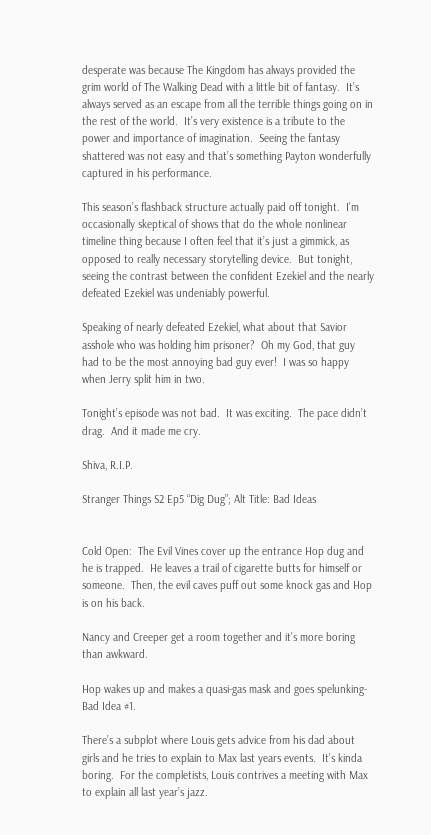desperate was because The Kingdom has always provided the grim world of The Walking Dead with a little bit of fantasy.  It’s always served as an escape from all the terrible things going on in the rest of the world.  It’s very existence is a tribute to the power and importance of imagination.  Seeing the fantasy shattered was not easy and that’s something Payton wonderfully captured in his performance.

This season’s flashback structure actually paid off tonight.  I’m occasionally skeptical of shows that do the whole nonlinear timeline thing because I often feel that it’s just a gimmick, as opposed to really necessary storytelling device.  But tonight, seeing the contrast between the confident Ezekiel and the nearly defeated Ezekiel was undeniably powerful.

Speaking of nearly defeated Ezekiel, what about that Savior asshole who was holding him prisoner?  Oh my God, that guy had to be the most annoying bad guy ever!  I was so happy when Jerry split him in two.

Tonight’s episode was not bad.  It was exciting.  The pace didn’t drag.  And it made me cry.

Shiva, R.I.P.

Stranger Things S2 Ep5 “Dig Dug”; Alt Title: Bad Ideas


Cold Open:  The Evil Vines cover up the entrance Hop dug and he is trapped.  He leaves a trail of cigarette butts for himself or someone.  Then, the evil caves puff out some knock gas and Hop is on his back.

Nancy and Creeper get a room together and it’s more boring than awkward.

Hop wakes up and makes a quasi-gas mask and goes spelunking- Bad Idea #1.

There’s a subplot where Louis gets advice from his dad about girls and he tries to explain to Max last years events.  It’s kinda boring.  For the completists, Louis contrives a meeting with Max to explain all last year’s jazz.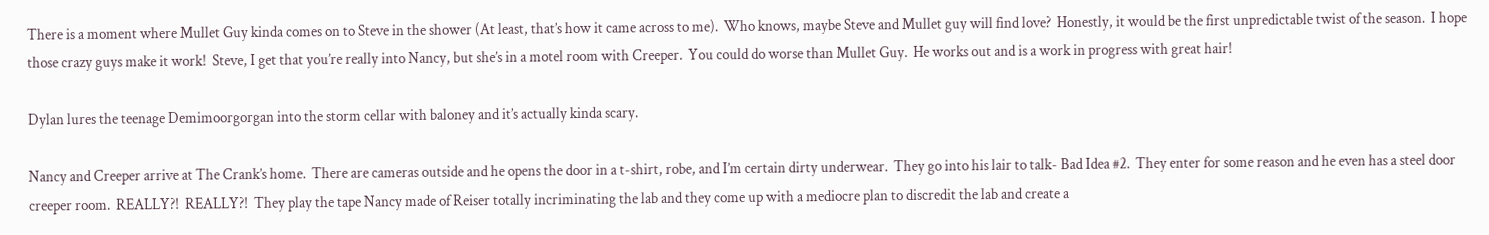There is a moment where Mullet Guy kinda comes on to Steve in the shower (At least, that’s how it came across to me).  Who knows, maybe Steve and Mullet guy will find love?  Honestly, it would be the first unpredictable twist of the season.  I hope those crazy guys make it work!  Steve, I get that you’re really into Nancy, but she’s in a motel room with Creeper.  You could do worse than Mullet Guy.  He works out and is a work in progress with great hair!

Dylan lures the teenage Demimoorgorgan into the storm cellar with baloney and it’s actually kinda scary.

Nancy and Creeper arrive at The Crank’s home.  There are cameras outside and he opens the door in a t-shirt, robe, and I’m certain dirty underwear.  They go into his lair to talk- Bad Idea #2.  They enter for some reason and he even has a steel door creeper room.  REALLY?!  REALLY?!  They play the tape Nancy made of Reiser totally incriminating the lab and they come up with a mediocre plan to discredit the lab and create a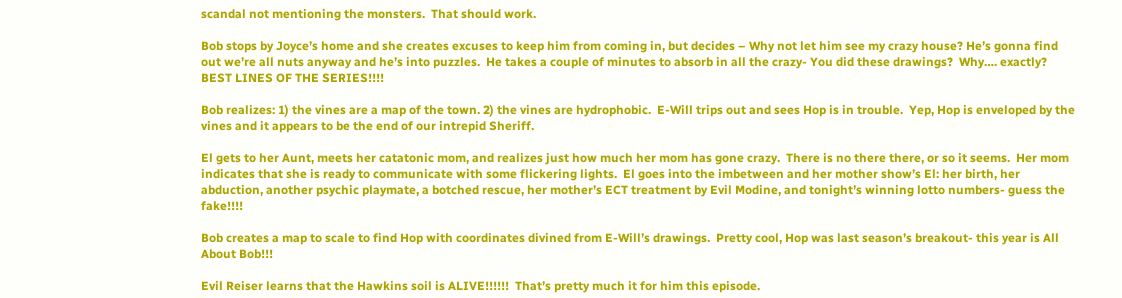scandal not mentioning the monsters.  That should work.

Bob stops by Joyce’s home and she creates excuses to keep him from coming in, but decides – Why not let him see my crazy house? He’s gonna find out we’re all nuts anyway and he’s into puzzles.  He takes a couple of minutes to absorb in all the crazy- You did these drawings?  Why…. exactly? BEST LINES OF THE SERIES!!!!

Bob realizes: 1) the vines are a map of the town. 2) the vines are hydrophobic.  E-Will trips out and sees Hop is in trouble.  Yep, Hop is enveloped by the vines and it appears to be the end of our intrepid Sheriff.

El gets to her Aunt, meets her catatonic mom, and realizes just how much her mom has gone crazy.  There is no there there, or so it seems.  Her mom indicates that she is ready to communicate with some flickering lights.  El goes into the imbetween and her mother show’s El: her birth, her abduction, another psychic playmate, a botched rescue, her mother’s ECT treatment by Evil Modine, and tonight’s winning lotto numbers- guess the fake!!!!

Bob creates a map to scale to find Hop with coordinates divined from E-Will’s drawings.  Pretty cool, Hop was last season’s breakout- this year is All About Bob!!!

Evil Reiser learns that the Hawkins soil is ALIVE!!!!!!  That’s pretty much it for him this episode.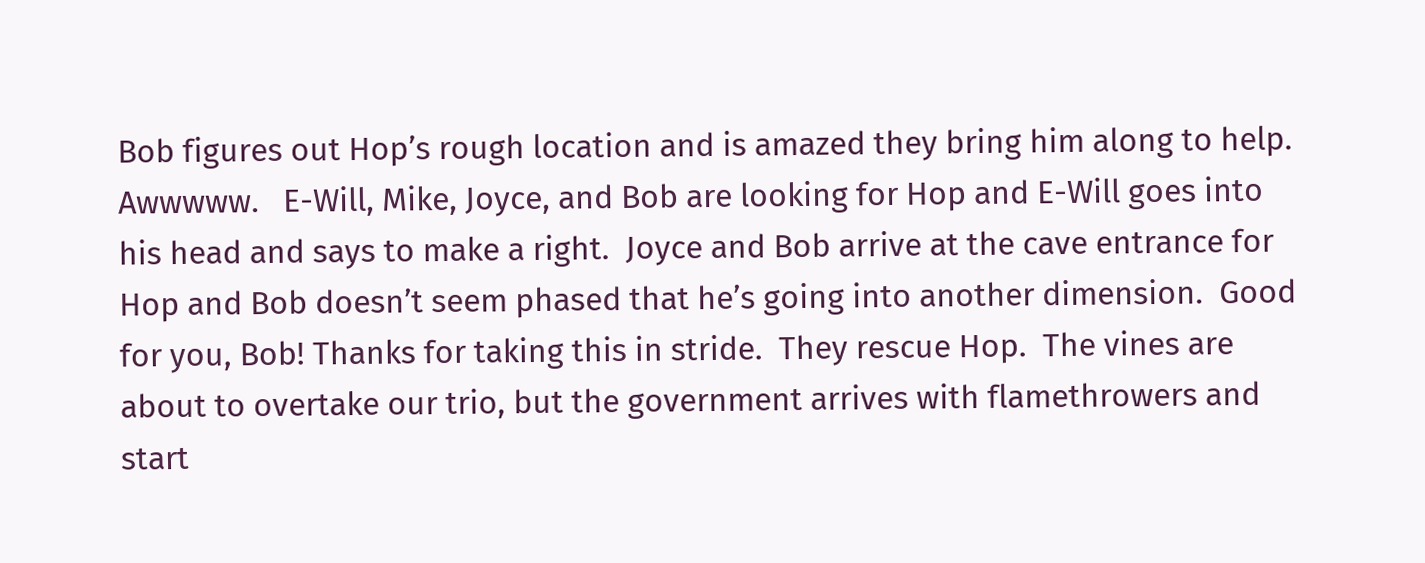Bob figures out Hop’s rough location and is amazed they bring him along to help.  Awwwww.   E-Will, Mike, Joyce, and Bob are looking for Hop and E-Will goes into his head and says to make a right.  Joyce and Bob arrive at the cave entrance for Hop and Bob doesn’t seem phased that he’s going into another dimension.  Good for you, Bob! Thanks for taking this in stride.  They rescue Hop.  The vines are about to overtake our trio, but the government arrives with flamethrowers and start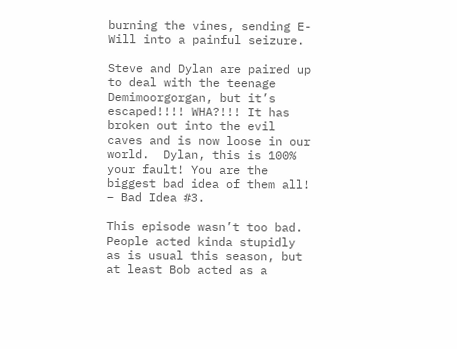burning the vines, sending E-Will into a painful seizure.

Steve and Dylan are paired up to deal with the teenage Demimoorgorgan, but it’s escaped!!!! WHA?!!! It has broken out into the evil caves and is now loose in our world.  Dylan, this is 100% your fault! You are the biggest bad idea of them all! – Bad Idea #3.

This episode wasn’t too bad.  People acted kinda stupidly as is usual this season, but at least Bob acted as a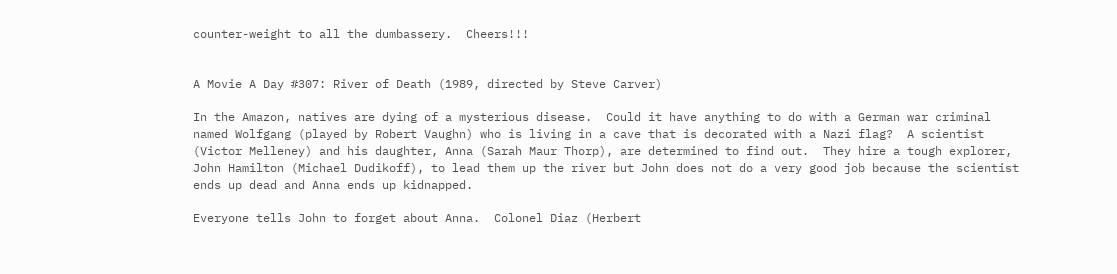counter-weight to all the dumbassery.  Cheers!!!


A Movie A Day #307: River of Death (1989, directed by Steve Carver)

In the Amazon, natives are dying of a mysterious disease.  Could it have anything to do with a German war criminal named Wolfgang (played by Robert Vaughn) who is living in a cave that is decorated with a Nazi flag?  A scientist (Victor Melleney) and his daughter, Anna (Sarah Maur Thorp), are determined to find out.  They hire a tough explorer, John Hamilton (Michael Dudikoff), to lead them up the river but John does not do a very good job because the scientist ends up dead and Anna ends up kidnapped.

Everyone tells John to forget about Anna.  Colonel Diaz (Herbert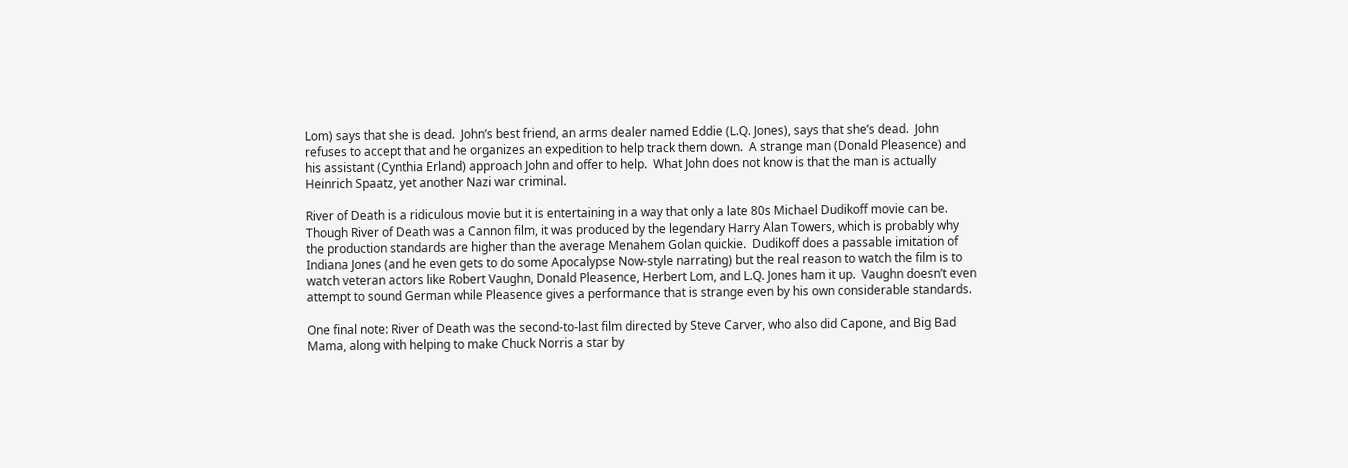Lom) says that she is dead.  John’s best friend, an arms dealer named Eddie (L.Q. Jones), says that she’s dead.  John refuses to accept that and he organizes an expedition to help track them down.  A strange man (Donald Pleasence) and his assistant (Cynthia Erland) approach John and offer to help.  What John does not know is that the man is actually Heinrich Spaatz, yet another Nazi war criminal.

River of Death is a ridiculous movie but it is entertaining in a way that only a late 80s Michael Dudikoff movie can be.  Though River of Death was a Cannon film, it was produced by the legendary Harry Alan Towers, which is probably why the production standards are higher than the average Menahem Golan quickie.  Dudikoff does a passable imitation of Indiana Jones (and he even gets to do some Apocalypse Now-style narrating) but the real reason to watch the film is to watch veteran actors like Robert Vaughn, Donald Pleasence, Herbert Lom, and L.Q. Jones ham it up.  Vaughn doesn’t even attempt to sound German while Pleasence gives a performance that is strange even by his own considerable standards.

One final note: River of Death was the second-to-last film directed by Steve Carver, who also did Capone, and Big Bad Mama, along with helping to make Chuck Norris a star by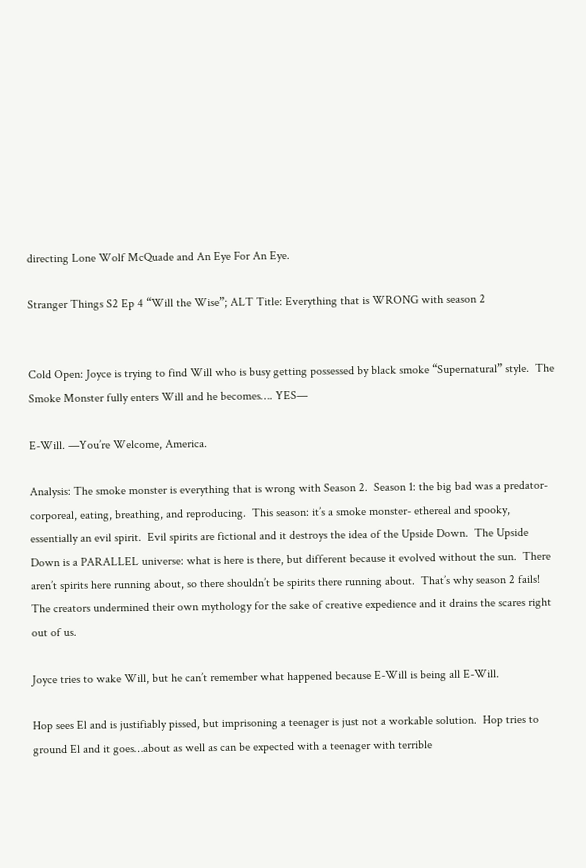directing Lone Wolf McQuade and An Eye For An Eye.

Stranger Things S2 Ep 4 “Will the Wise”; ALT Title: Everything that is WRONG with season 2


Cold Open: Joyce is trying to find Will who is busy getting possessed by black smoke “Supernatural” style.  The Smoke Monster fully enters Will and he becomes…. YES—

E-Will. —You’re Welcome, America.

Analysis: The smoke monster is everything that is wrong with Season 2.  Season 1: the big bad was a predator- corporeal, eating, breathing, and reproducing.  This season: it’s a smoke monster- ethereal and spooky, essentially an evil spirit.  Evil spirits are fictional and it destroys the idea of the Upside Down.  The Upside Down is a PARALLEL universe: what is here is there, but different because it evolved without the sun.  There aren’t spirits here running about, so there shouldn’t be spirits there running about.  That’s why season 2 fails! The creators undermined their own mythology for the sake of creative expedience and it drains the scares right out of us.

Joyce tries to wake Will, but he can’t remember what happened because E-Will is being all E-Will.

Hop sees El and is justifiably pissed, but imprisoning a teenager is just not a workable solution.  Hop tries to ground El and it goes…about as well as can be expected with a teenager with terrible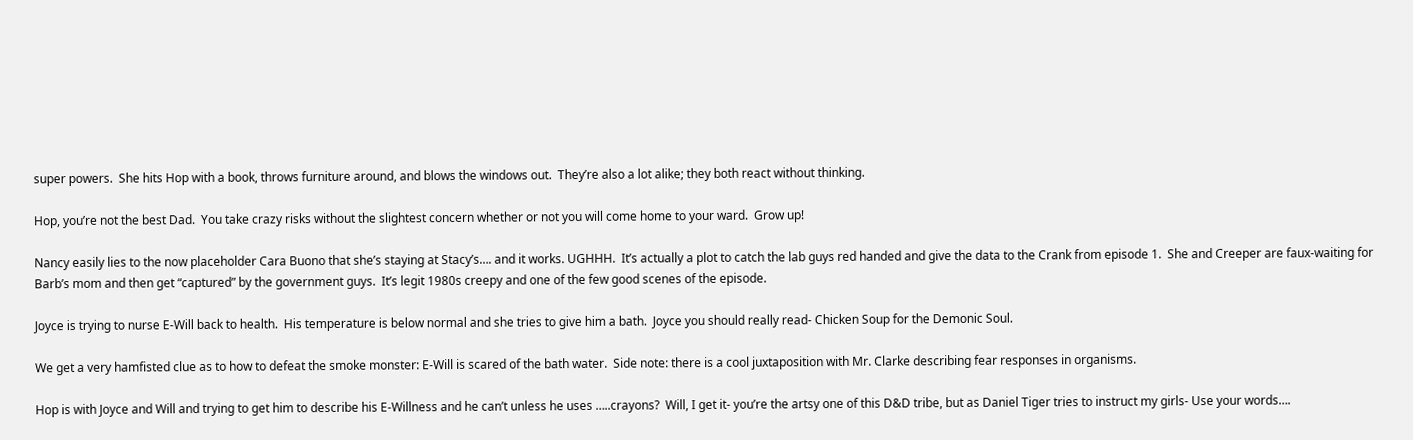super powers.  She hits Hop with a book, throws furniture around, and blows the windows out.  They’re also a lot alike; they both react without thinking.

Hop, you’re not the best Dad.  You take crazy risks without the slightest concern whether or not you will come home to your ward.  Grow up!

Nancy easily lies to the now placeholder Cara Buono that she’s staying at Stacy’s…. and it works. UGHHH.  It’s actually a plot to catch the lab guys red handed and give the data to the Crank from episode 1.  She and Creeper are faux-waiting for Barb’s mom and then get “captured” by the government guys.  It’s legit 1980s creepy and one of the few good scenes of the episode.

Joyce is trying to nurse E-Will back to health.  His temperature is below normal and she tries to give him a bath.  Joyce you should really read- Chicken Soup for the Demonic Soul.

We get a very hamfisted clue as to how to defeat the smoke monster: E-Will is scared of the bath water.  Side note: there is a cool juxtaposition with Mr. Clarke describing fear responses in organisms.

Hop is with Joyce and Will and trying to get him to describe his E-Willness and he can’t unless he uses …..crayons?  Will, I get it- you’re the artsy one of this D&D tribe, but as Daniel Tiger tries to instruct my girls- Use your words….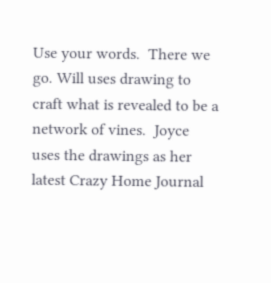Use your words.  There we go. Will uses drawing to craft what is revealed to be a network of vines.  Joyce uses the drawings as her latest Crazy Home Journal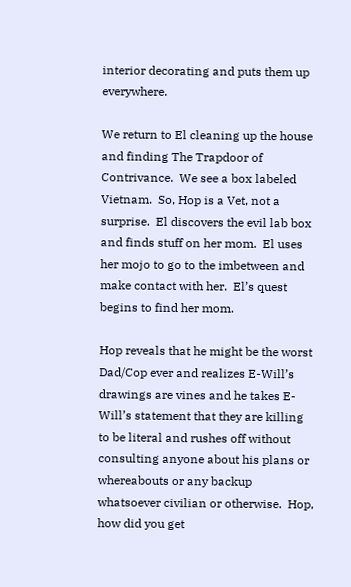interior decorating and puts them up everywhere.

We return to El cleaning up the house and finding The Trapdoor of Contrivance.  We see a box labeled Vietnam.  So, Hop is a Vet, not a surprise.  El discovers the evil lab box and finds stuff on her mom.  El uses her mojo to go to the imbetween and make contact with her.  El’s quest begins to find her mom.

Hop reveals that he might be the worst Dad/Cop ever and realizes E-Will’s drawings are vines and he takes E-Will’s statement that they are killing to be literal and rushes off without consulting anyone about his plans or whereabouts or any backup whatsoever civilian or otherwise.  Hop, how did you get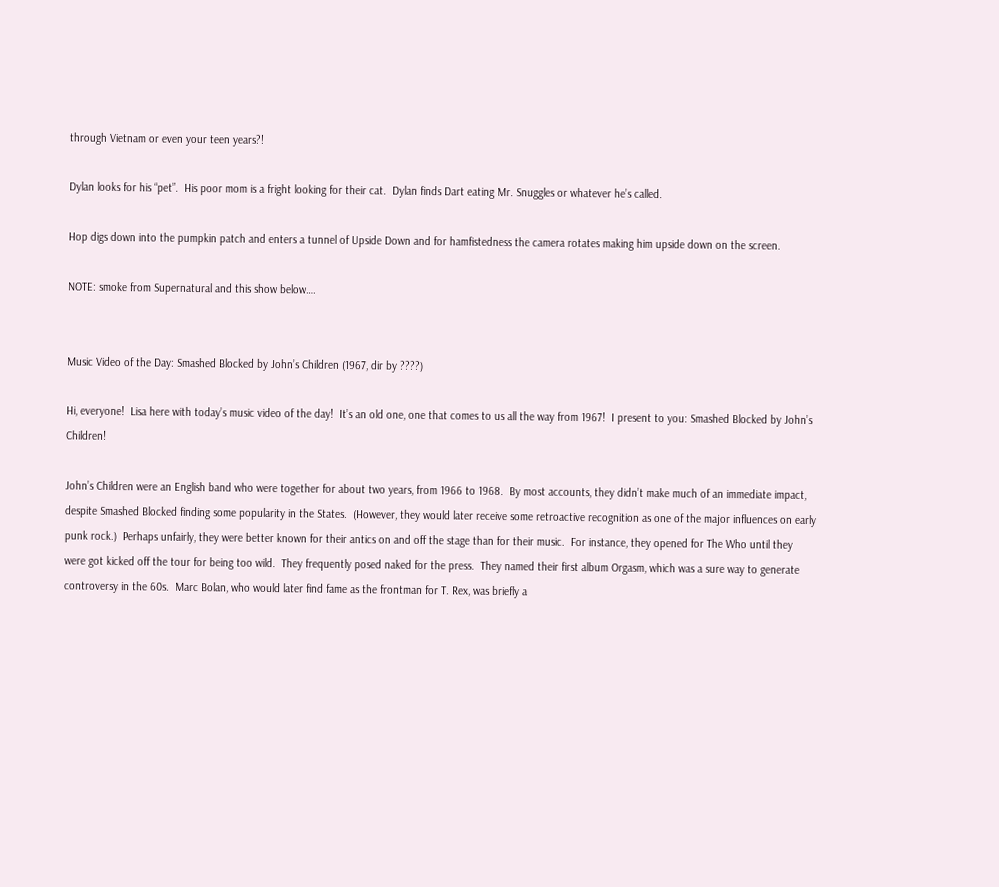through Vietnam or even your teen years?!

Dylan looks for his “pet”.  His poor mom is a fright looking for their cat.  Dylan finds Dart eating Mr. Snuggles or whatever he’s called.

Hop digs down into the pumpkin patch and enters a tunnel of Upside Down and for hamfistedness the camera rotates making him upside down on the screen.

NOTE: smoke from Supernatural and this show below….


Music Video of the Day: Smashed Blocked by John’s Children (1967, dir by ????)

Hi, everyone!  Lisa here with today’s music video of the day!  It’s an old one, one that comes to us all the way from 1967!  I present to you: Smashed Blocked by John’s Children!

John’s Children were an English band who were together for about two years, from 1966 to 1968.  By most accounts, they didn’t make much of an immediate impact, despite Smashed Blocked finding some popularity in the States.  (However, they would later receive some retroactive recognition as one of the major influences on early punk rock.)  Perhaps unfairly, they were better known for their antics on and off the stage than for their music.  For instance, they opened for The Who until they were got kicked off the tour for being too wild.  They frequently posed naked for the press.  They named their first album Orgasm, which was a sure way to generate controversy in the 60s.  Marc Bolan, who would later find fame as the frontman for T. Rex, was briefly a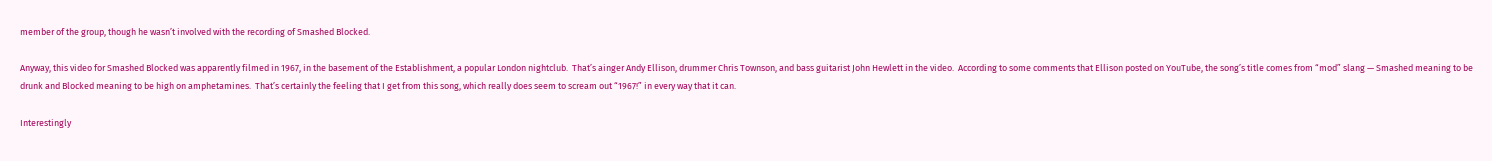member of the group, though he wasn’t involved with the recording of Smashed Blocked.

Anyway, this video for Smashed Blocked was apparently filmed in 1967, in the basement of the Establishment, a popular London nightclub.  That’s ainger Andy Ellison, drummer Chris Townson, and bass guitarist John Hewlett in the video.  According to some comments that Ellison posted on YouTube, the song’s title comes from “mod” slang — Smashed meaning to be drunk and Blocked meaning to be high on amphetamines.  That’s certainly the feeling that I get from this song, which really does seem to scream out “1967!” in every way that it can.

Interestingly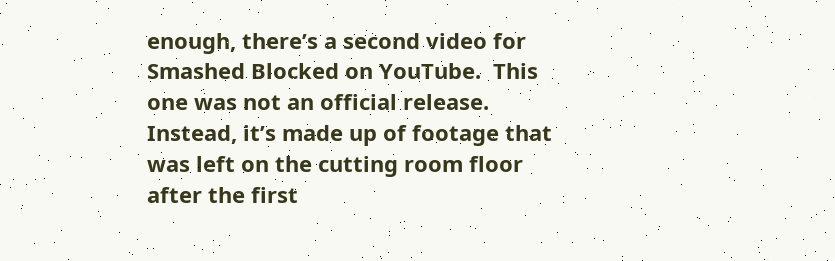enough, there’s a second video for Smashed Blocked on YouTube.  This one was not an official release.  Instead, it’s made up of footage that was left on the cutting room floor after the first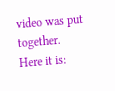video was put together.  Here it is: